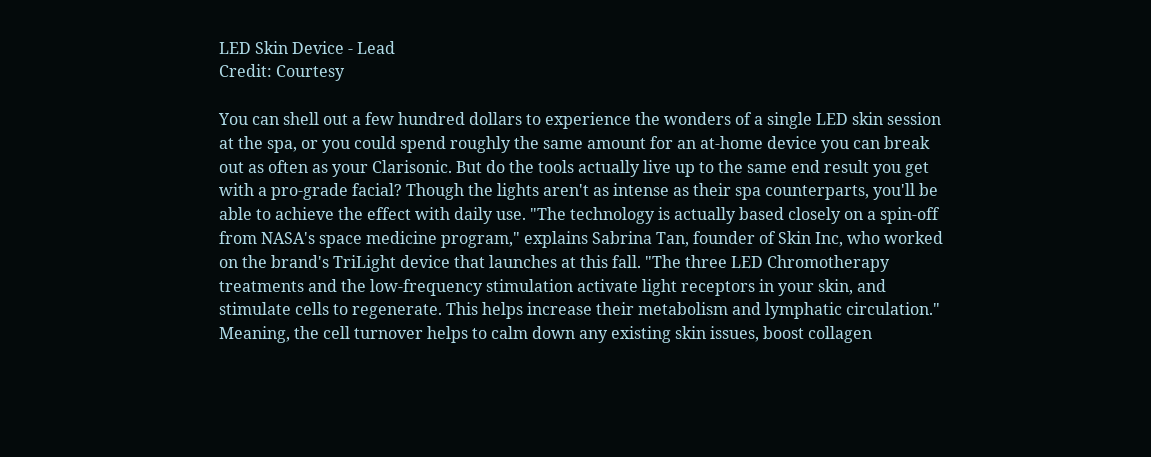LED Skin Device - Lead
Credit: Courtesy

You can shell out a few hundred dollars to experience the wonders of a single LED skin session at the spa, or you could spend roughly the same amount for an at-home device you can break out as often as your Clarisonic. But do the tools actually live up to the same end result you get with a pro-grade facial? Though the lights aren't as intense as their spa counterparts, you'll be able to achieve the effect with daily use. "The technology is actually based closely on a spin-off from NASA's space medicine program," explains Sabrina Tan, founder of Skin Inc, who worked on the brand's TriLight device that launches at this fall. "The three LED Chromotherapy treatments and the low-frequency stimulation activate light receptors in your skin, and stimulate cells to regenerate. This helps increase their metabolism and lymphatic circulation." Meaning, the cell turnover helps to calm down any existing skin issues, boost collagen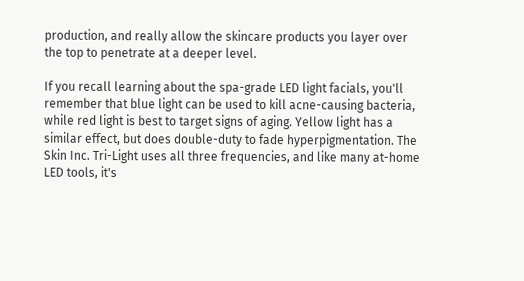production, and really allow the skincare products you layer over the top to penetrate at a deeper level.

If you recall learning about the spa-grade LED light facials, you'll remember that blue light can be used to kill acne-causing bacteria, while red light is best to target signs of aging. Yellow light has a similar effect, but does double-duty to fade hyperpigmentation. The Skin Inc. Tri-Light uses all three frequencies, and like many at-home LED tools, it's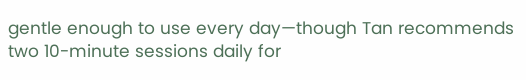gentle enough to use every day—though Tan recommends two 10-minute sessions daily for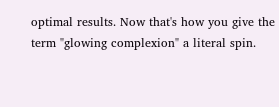optimal results. Now that's how you give the term "glowing complexion" a literal spin.